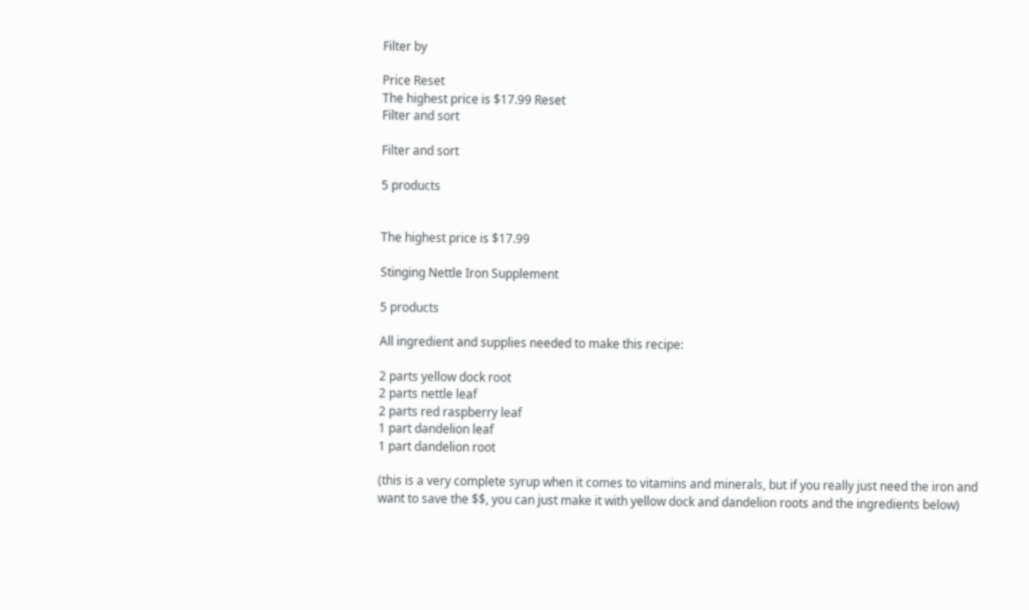Filter by

Price Reset
The highest price is $17.99 Reset
Filter and sort

Filter and sort

5 products


The highest price is $17.99

Stinging Nettle Iron Supplement

5 products

All ingredient and supplies needed to make this recipe:

2 parts yellow dock root
2 parts nettle leaf
2 parts red raspberry leaf
1 part dandelion leaf
1 part dandelion root

(this is a very complete syrup when it comes to vitamins and minerals, but if you really just need the iron and want to save the $$, you can just make it with yellow dock and dandelion roots and the ingredients below)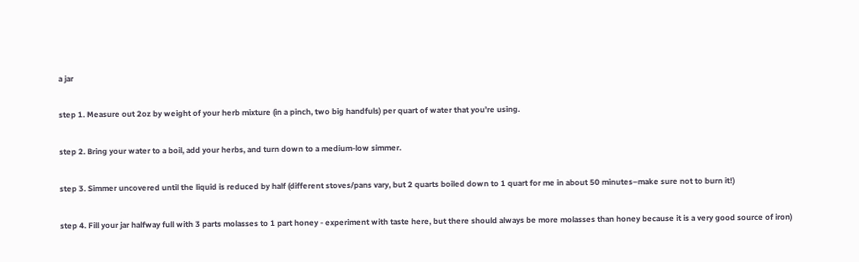a jar

step 1. Measure out 2oz by weight of your herb mixture (in a pinch, two big handfuls) per quart of water that you’re using.

step 2. Bring your water to a boil, add your herbs, and turn down to a medium-low simmer.

step 3. Simmer uncovered until the liquid is reduced by half (different stoves/pans vary, but 2 quarts boiled down to 1 quart for me in about 50 minutes–make sure not to burn it!)

step 4. Fill your jar halfway full with 3 parts molasses to 1 part honey - experiment with taste here, but there should always be more molasses than honey because it is a very good source of iron)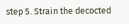step 5. Strain the decocted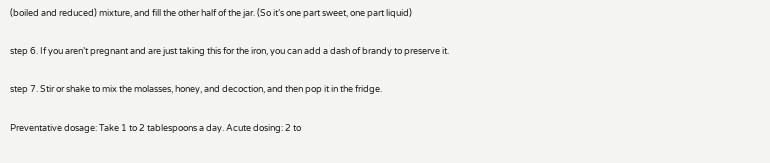(boiled and reduced) mixture, and fill the other half of the jar. (So it’s one part sweet, one part liquid)

step 6. If you aren’t pregnant and are just taking this for the iron, you can add a dash of brandy to preserve it.

step 7. Stir or shake to mix the molasses, honey, and decoction, and then pop it in the fridge.

Preventative dosage: Take 1 to 2 tablespoons a day. Acute dosing: 2 to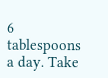6 tablespoons a day. Take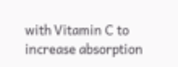with Vitamin C to increase absorption